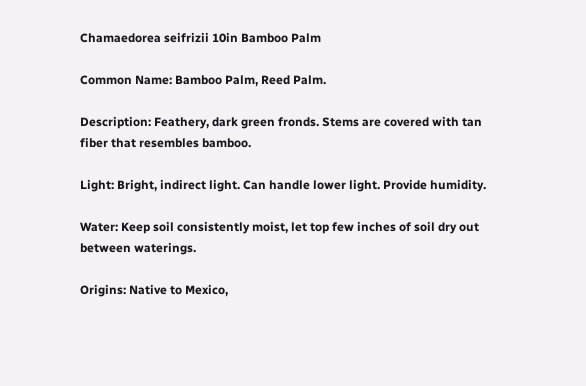Chamaedorea seifrizii 10in Bamboo Palm

Common Name: Bamboo Palm, Reed Palm.

Description: Feathery, dark green fronds. Stems are covered with tan fiber that resembles bamboo.

Light: Bright, indirect light. Can handle lower light. Provide humidity.

Water: Keep soil consistently moist, let top few inches of soil dry out between waterings.

Origins: Native to Mexico,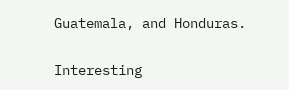Guatemala, and Honduras.

Interesting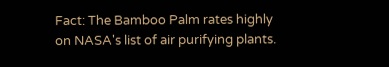Fact: The Bamboo Palm rates highly on NASA's list of air purifying plants.